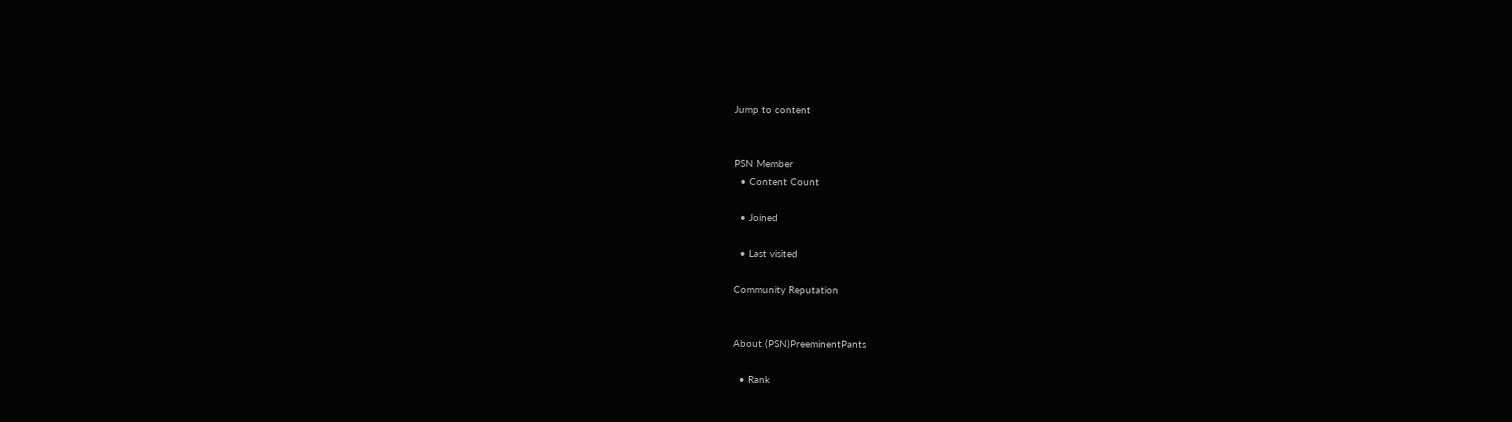Jump to content


PSN Member
  • Content Count

  • Joined

  • Last visited

Community Reputation


About (PSN)PreeminentPants

  • Rank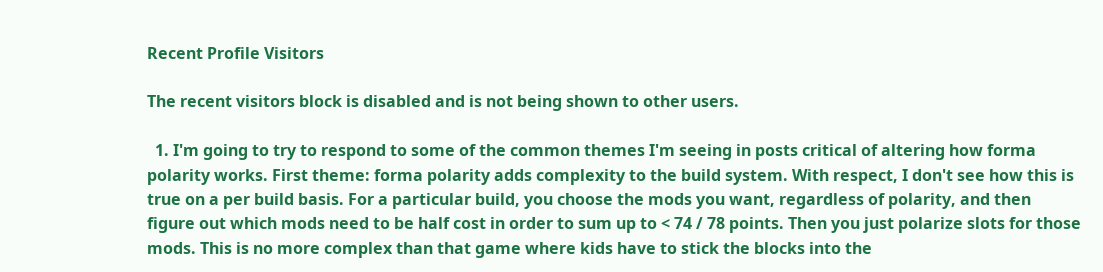Recent Profile Visitors

The recent visitors block is disabled and is not being shown to other users.

  1. I'm going to try to respond to some of the common themes I'm seeing in posts critical of altering how forma polarity works. First theme: forma polarity adds complexity to the build system. With respect, I don't see how this is true on a per build basis. For a particular build, you choose the mods you want, regardless of polarity, and then figure out which mods need to be half cost in order to sum up to < 74 / 78 points. Then you just polarize slots for those mods. This is no more complex than that game where kids have to stick the blocks into the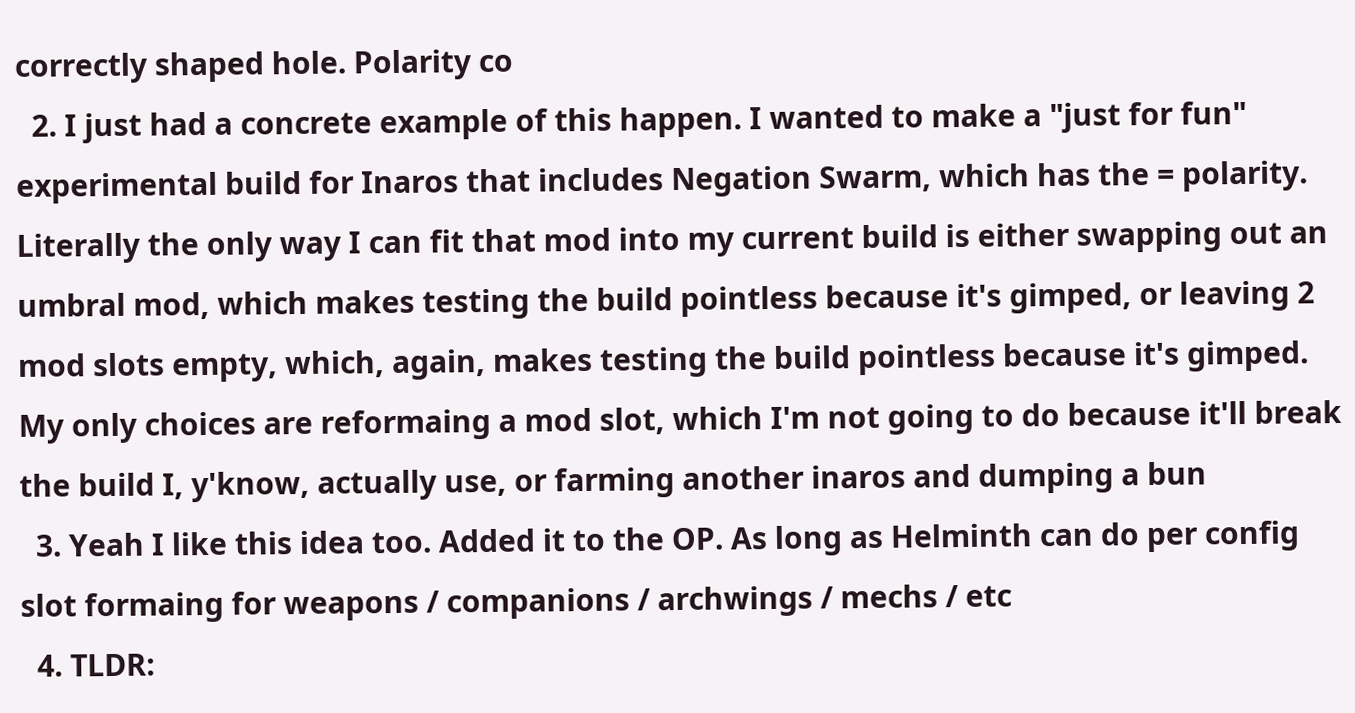correctly shaped hole. Polarity co
  2. I just had a concrete example of this happen. I wanted to make a "just for fun" experimental build for Inaros that includes Negation Swarm, which has the = polarity. Literally the only way I can fit that mod into my current build is either swapping out an umbral mod, which makes testing the build pointless because it's gimped, or leaving 2 mod slots empty, which, again, makes testing the build pointless because it's gimped. My only choices are reformaing a mod slot, which I'm not going to do because it'll break the build I, y'know, actually use, or farming another inaros and dumping a bun
  3. Yeah I like this idea too. Added it to the OP. As long as Helminth can do per config slot formaing for weapons / companions / archwings / mechs / etc
  4. TLDR: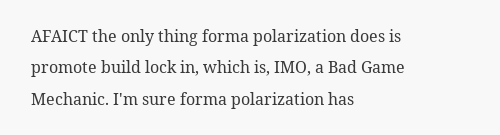AFAICT the only thing forma polarization does is promote build lock in, which is, IMO, a Bad Game Mechanic. I'm sure forma polarization has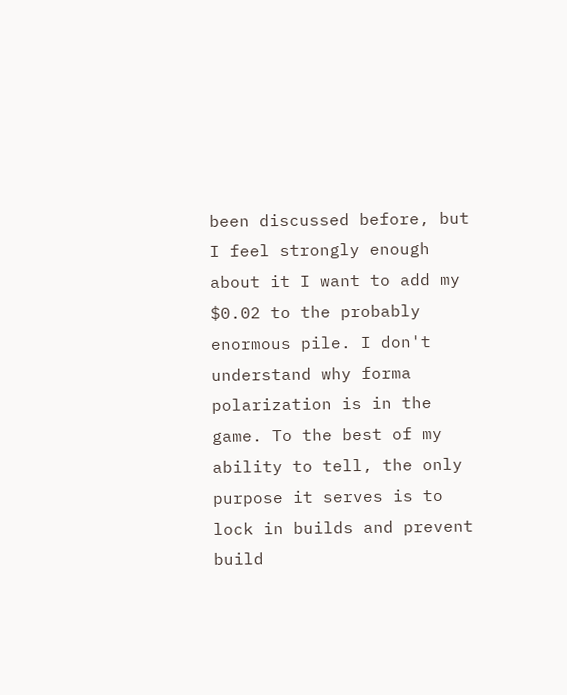been discussed before, but I feel strongly enough about it I want to add my $0.02 to the probably enormous pile. I don't understand why forma polarization is in the game. To the best of my ability to tell, the only purpose it serves is to lock in builds and prevent build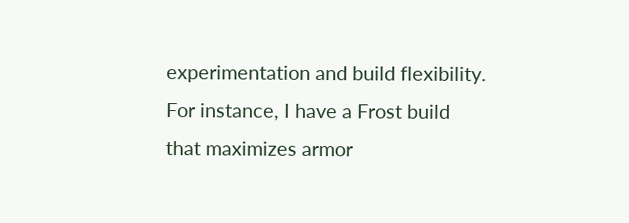experimentation and build flexibility. For instance, I have a Frost build that maximizes armor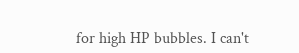for high HP bubbles. I can't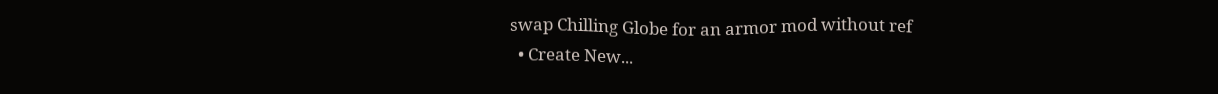swap Chilling Globe for an armor mod without ref
  • Create New...